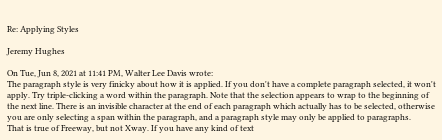Re: Applying Styles

Jeremy Hughes

On Tue, Jun 8, 2021 at 11:41 PM, Walter Lee Davis wrote:
The paragraph style is very finicky about how it is applied. If you don't have a complete paragraph selected, it won't apply. Try triple-clicking a word within the paragraph. Note that the selection appears to wrap to the beginning of the next line. There is an invisible character at the end of each paragraph which actually has to be selected, otherwise you are only selecting a span within the paragraph, and a paragraph style may only be applied to paragraphs.
That is true of Freeway, but not Xway. If you have any kind of text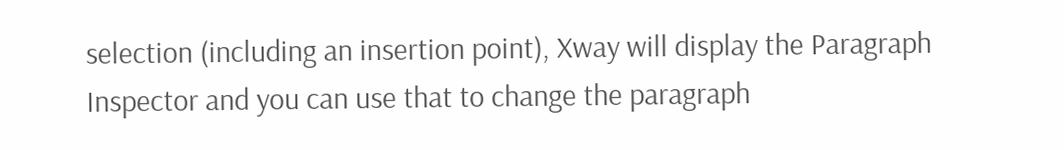selection (including an insertion point), Xway will display the Paragraph Inspector and you can use that to change the paragraph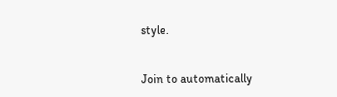style.


Join to automatically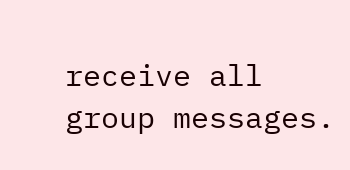receive all group messages.